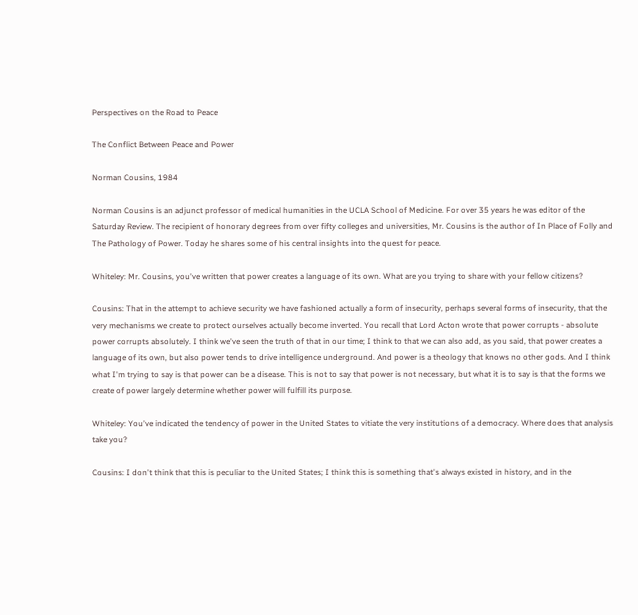Perspectives on the Road to Peace

The Conflict Between Peace and Power

Norman Cousins, 1984

Norman Cousins is an adjunct professor of medical humanities in the UCLA School of Medicine. For over 35 years he was editor of the Saturday Review. The recipient of honorary degrees from over fifty colleges and universities, Mr. Cousins is the author of In Place of Folly and The Pathology of Power. Today he shares some of his central insights into the quest for peace.

Whiteley: Mr. Cousins, you've written that power creates a language of its own. What are you trying to share with your fellow citizens?

Cousins: That in the attempt to achieve security we have fashioned actually a form of insecurity, perhaps several forms of insecurity, that the very mechanisms we create to protect ourselves actually become inverted. You recall that Lord Acton wrote that power corrupts - absolute power corrupts absolutely. I think we've seen the truth of that in our time; I think to that we can also add, as you said, that power creates a language of its own, but also power tends to drive intelligence underground. And power is a theology that knows no other gods. And I think what I'm trying to say is that power can be a disease. This is not to say that power is not necessary, but what it is to say is that the forms we create of power largely determine whether power will fulfill its purpose.

Whiteley: You've indicated the tendency of power in the United States to vitiate the very institutions of a democracy. Where does that analysis take you?

Cousins: I don't think that this is peculiar to the United States; I think this is something that's always existed in history, and in the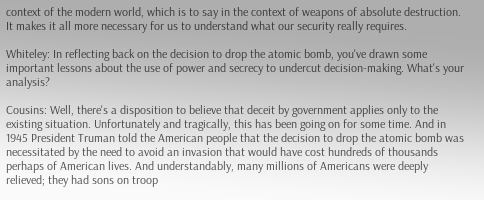context of the modern world, which is to say in the context of weapons of absolute destruction. It makes it all more necessary for us to understand what our security really requires.

Whiteley: In reflecting back on the decision to drop the atomic bomb, you've drawn some important lessons about the use of power and secrecy to undercut decision-making. What's your analysis?

Cousins: Well, there's a disposition to believe that deceit by government applies only to the existing situation. Unfortunately and tragically, this has been going on for some time. And in 1945 President Truman told the American people that the decision to drop the atomic bomb was necessitated by the need to avoid an invasion that would have cost hundreds of thousands perhaps of American lives. And understandably, many millions of Americans were deeply relieved; they had sons on troop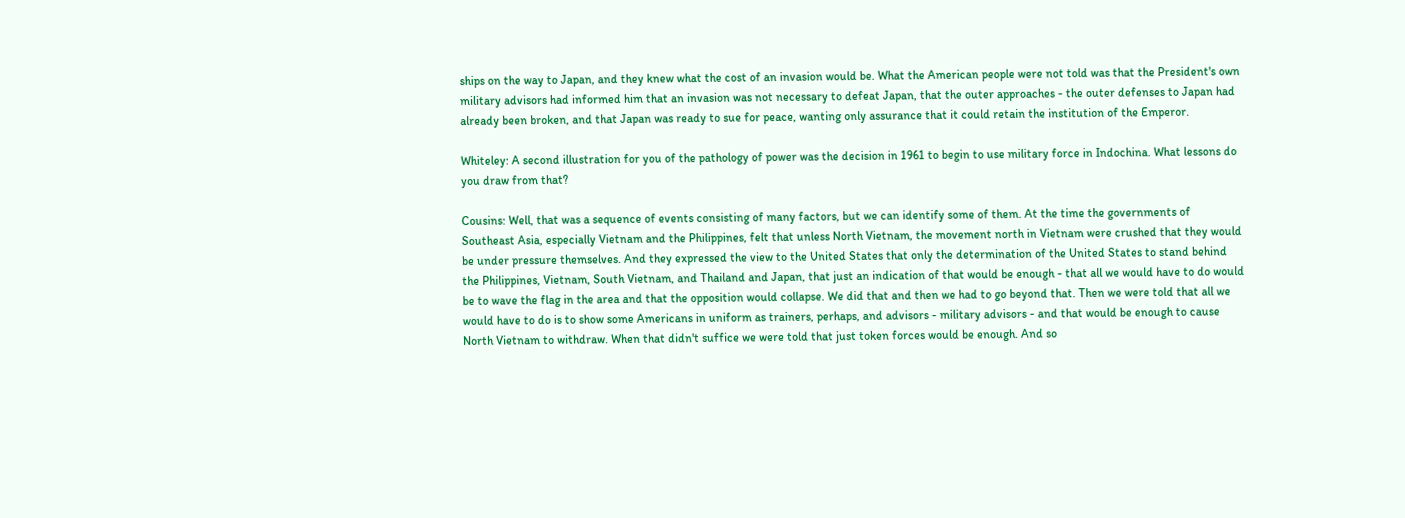ships on the way to Japan, and they knew what the cost of an invasion would be. What the American people were not told was that the President's own military advisors had informed him that an invasion was not necessary to defeat Japan, that the outer approaches - the outer defenses to Japan had already been broken, and that Japan was ready to sue for peace, wanting only assurance that it could retain the institution of the Emperor.

Whiteley: A second illustration for you of the pathology of power was the decision in 1961 to begin to use military force in Indochina. What lessons do you draw from that?

Cousins: Well, that was a sequence of events consisting of many factors, but we can identify some of them. At the time the governments of Southeast Asia, especially Vietnam and the Philippines, felt that unless North Vietnam, the movement north in Vietnam were crushed that they would be under pressure themselves. And they expressed the view to the United States that only the determination of the United States to stand behind the Philippines, Vietnam, South Vietnam, and Thailand and Japan, that just an indication of that would be enough - that all we would have to do would be to wave the flag in the area and that the opposition would collapse. We did that and then we had to go beyond that. Then we were told that all we would have to do is to show some Americans in uniform as trainers, perhaps, and advisors - military advisors - and that would be enough to cause North Vietnam to withdraw. When that didn't suffice we were told that just token forces would be enough. And so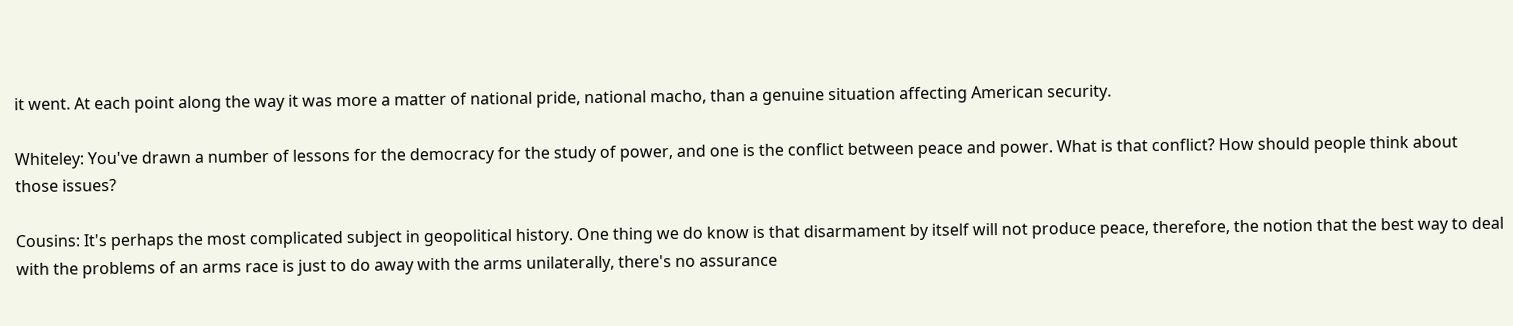it went. At each point along the way it was more a matter of national pride, national macho, than a genuine situation affecting American security.

Whiteley: You've drawn a number of lessons for the democracy for the study of power, and one is the conflict between peace and power. What is that conflict? How should people think about those issues?

Cousins: It's perhaps the most complicated subject in geopolitical history. One thing we do know is that disarmament by itself will not produce peace, therefore, the notion that the best way to deal with the problems of an arms race is just to do away with the arms unilaterally, there's no assurance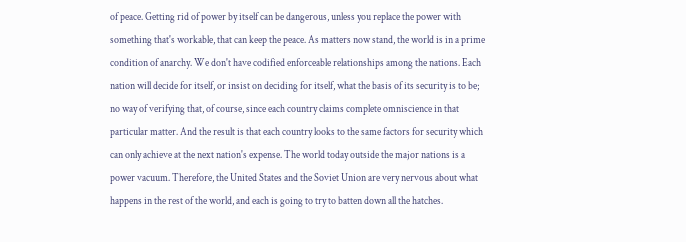of peace. Getting rid of power by itself can be dangerous, unless you replace the power with something that's workable, that can keep the peace. As matters now stand, the world is in a prime condition of anarchy. We don't have codified enforceable relationships among the nations. Each nation will decide for itself, or insist on deciding for itself, what the basis of its security is to be; no way of verifying that, of course, since each country claims complete omniscience in that particular matter. And the result is that each country looks to the same factors for security which can only achieve at the next nation's expense. The world today outside the major nations is a power vacuum. Therefore, the United States and the Soviet Union are very nervous about what happens in the rest of the world, and each is going to try to batten down all the hatches.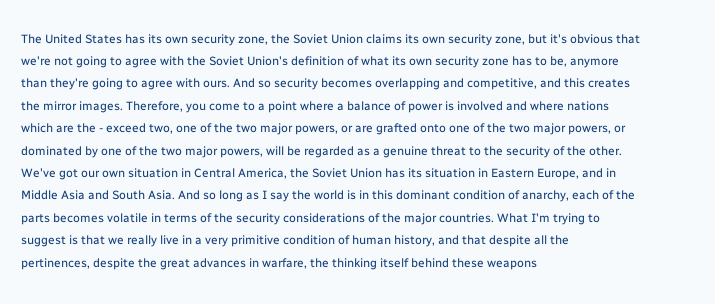The United States has its own security zone, the Soviet Union claims its own security zone, but it's obvious that we're not going to agree with the Soviet Union's definition of what its own security zone has to be, anymore than they're going to agree with ours. And so security becomes overlapping and competitive, and this creates the mirror images. Therefore, you come to a point where a balance of power is involved and where nations which are the - exceed two, one of the two major powers, or are grafted onto one of the two major powers, or dominated by one of the two major powers, will be regarded as a genuine threat to the security of the other. We've got our own situation in Central America, the Soviet Union has its situation in Eastern Europe, and in Middle Asia and South Asia. And so long as I say the world is in this dominant condition of anarchy, each of the parts becomes volatile in terms of the security considerations of the major countries. What I'm trying to suggest is that we really live in a very primitive condition of human history, and that despite all the pertinences, despite the great advances in warfare, the thinking itself behind these weapons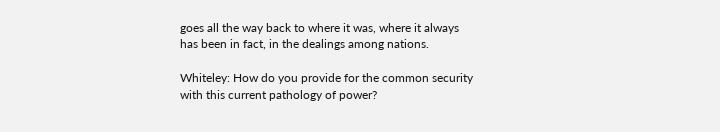goes all the way back to where it was, where it always has been in fact, in the dealings among nations.

Whiteley: How do you provide for the common security with this current pathology of power?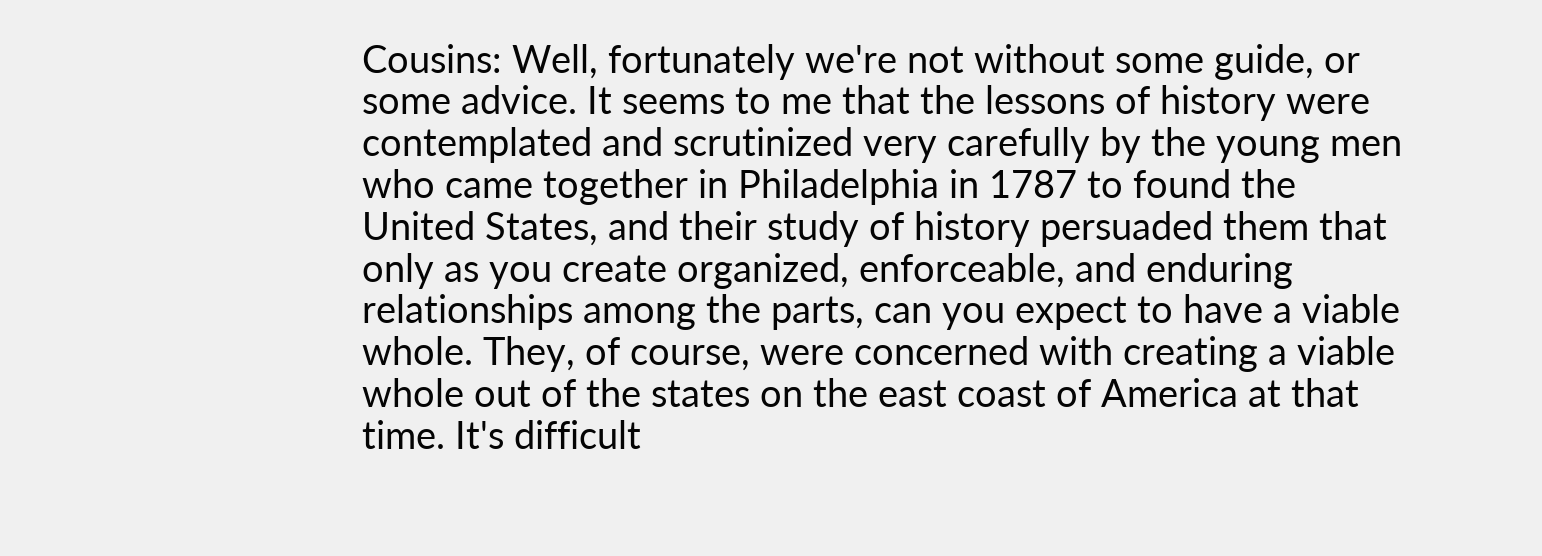Cousins: Well, fortunately we're not without some guide, or some advice. It seems to me that the lessons of history were contemplated and scrutinized very carefully by the young men who came together in Philadelphia in 1787 to found the United States, and their study of history persuaded them that only as you create organized, enforceable, and enduring relationships among the parts, can you expect to have a viable whole. They, of course, were concerned with creating a viable whole out of the states on the east coast of America at that time. It's difficult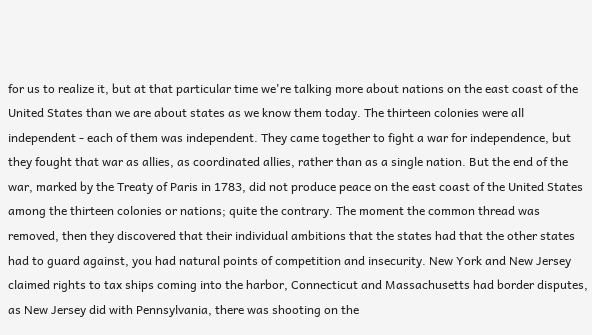for us to realize it, but at that particular time we're talking more about nations on the east coast of the United States than we are about states as we know them today. The thirteen colonies were all independent - each of them was independent. They came together to fight a war for independence, but they fought that war as allies, as coordinated allies, rather than as a single nation. But the end of the war, marked by the Treaty of Paris in 1783, did not produce peace on the east coast of the United States among the thirteen colonies or nations; quite the contrary. The moment the common thread was removed, then they discovered that their individual ambitions that the states had that the other states had to guard against, you had natural points of competition and insecurity. New York and New Jersey claimed rights to tax ships coming into the harbor, Connecticut and Massachusetts had border disputes, as New Jersey did with Pennsylvania, there was shooting on the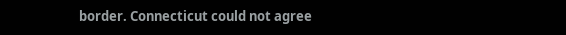border. Connecticut could not agree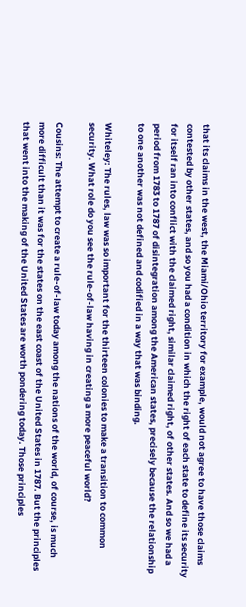that its claims in the west, the Miami/Ohio territory for example, would not agree to have those claims contested by other states, and so you had a condition in which the right of each state to define its security for itself ran into conflict with the claimed right, similar claimed right, of other states. And so we had a period from 1783 to 1787 of disintegration among the American states, precisely because the relationship to one another was not defined and codified in a way that was binding.

Whiteley: The rules, law was so important for the thirteen colonies to make a transition to common security. What role do you see the rule-of-law having in creating a more peaceful world?

Cousins: The attempt to create a rule-of-law today among the nations of the world, of course, is much more difficult than it was for the states on the east coast of the United States in 1787. But the principles that went into the making of the United States are worth pondering today. Those principles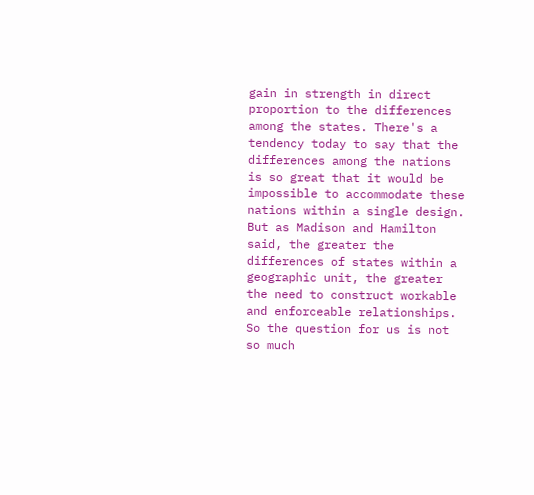gain in strength in direct proportion to the differences among the states. There's a tendency today to say that the differences among the nations is so great that it would be impossible to accommodate these nations within a single design. But as Madison and Hamilton said, the greater the differences of states within a geographic unit, the greater the need to construct workable and enforceable relationships. So the question for us is not so much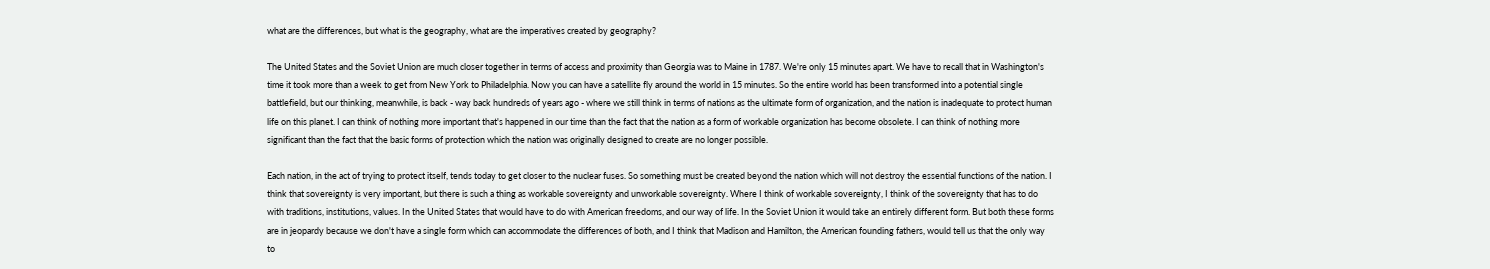what are the differences, but what is the geography, what are the imperatives created by geography?

The United States and the Soviet Union are much closer together in terms of access and proximity than Georgia was to Maine in 1787. We're only 15 minutes apart. We have to recall that in Washington's time it took more than a week to get from New York to Philadelphia. Now you can have a satellite fly around the world in 15 minutes. So the entire world has been transformed into a potential single battlefield, but our thinking, meanwhile, is back - way back hundreds of years ago - where we still think in terms of nations as the ultimate form of organization, and the nation is inadequate to protect human life on this planet. I can think of nothing more important that's happened in our time than the fact that the nation as a form of workable organization has become obsolete. I can think of nothing more significant than the fact that the basic forms of protection which the nation was originally designed to create are no longer possible.

Each nation, in the act of trying to protect itself, tends today to get closer to the nuclear fuses. So something must be created beyond the nation which will not destroy the essential functions of the nation. I think that sovereignty is very important, but there is such a thing as workable sovereignty and unworkable sovereignty. Where I think of workable sovereignty, I think of the sovereignty that has to do with traditions, institutions, values. In the United States that would have to do with American freedoms, and our way of life. In the Soviet Union it would take an entirely different form. But both these forms are in jeopardy because we don't have a single form which can accommodate the differences of both, and I think that Madison and Hamilton, the American founding fathers, would tell us that the only way to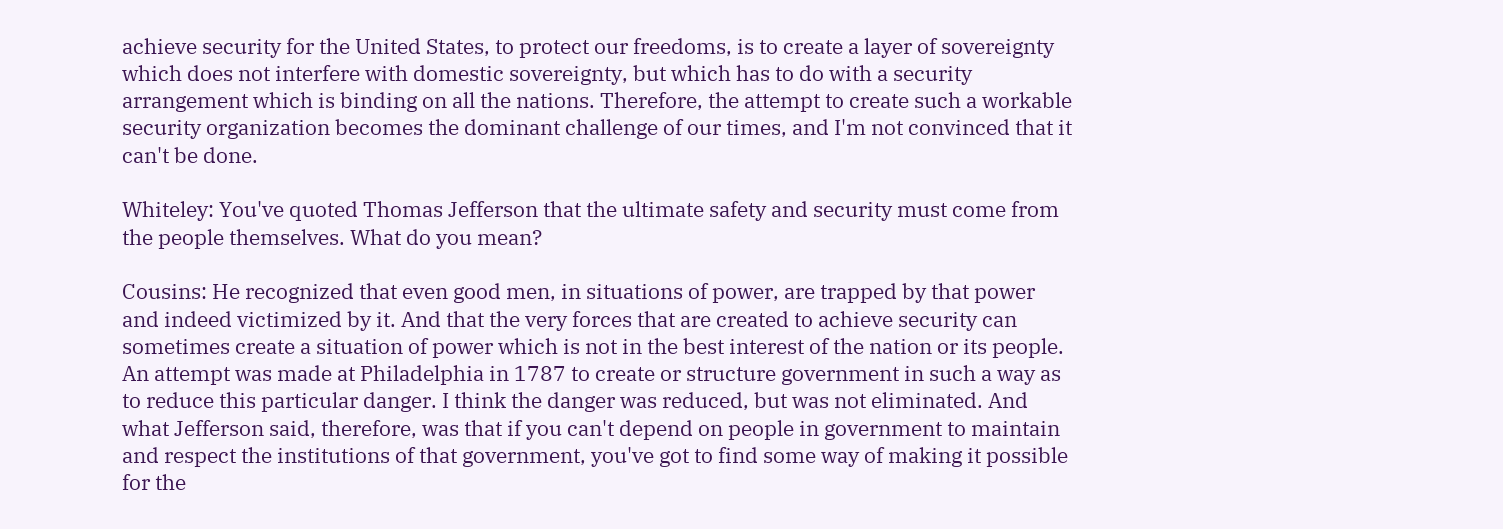achieve security for the United States, to protect our freedoms, is to create a layer of sovereignty which does not interfere with domestic sovereignty, but which has to do with a security arrangement which is binding on all the nations. Therefore, the attempt to create such a workable security organization becomes the dominant challenge of our times, and I'm not convinced that it can't be done.

Whiteley: You've quoted Thomas Jefferson that the ultimate safety and security must come from the people themselves. What do you mean?

Cousins: He recognized that even good men, in situations of power, are trapped by that power and indeed victimized by it. And that the very forces that are created to achieve security can sometimes create a situation of power which is not in the best interest of the nation or its people. An attempt was made at Philadelphia in 1787 to create or structure government in such a way as to reduce this particular danger. I think the danger was reduced, but was not eliminated. And what Jefferson said, therefore, was that if you can't depend on people in government to maintain and respect the institutions of that government, you've got to find some way of making it possible for the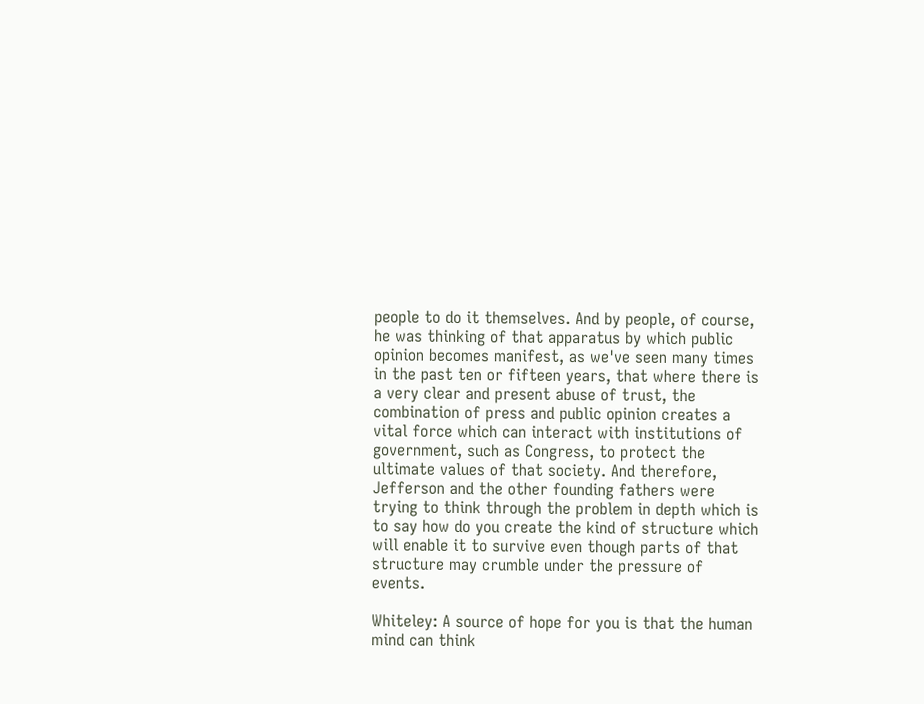people to do it themselves. And by people, of course, he was thinking of that apparatus by which public opinion becomes manifest, as we've seen many times in the past ten or fifteen years, that where there is a very clear and present abuse of trust, the combination of press and public opinion creates a vital force which can interact with institutions of government, such as Congress, to protect the ultimate values of that society. And therefore, Jefferson and the other founding fathers were trying to think through the problem in depth which is to say how do you create the kind of structure which will enable it to survive even though parts of that structure may crumble under the pressure of events.

Whiteley: A source of hope for you is that the human mind can think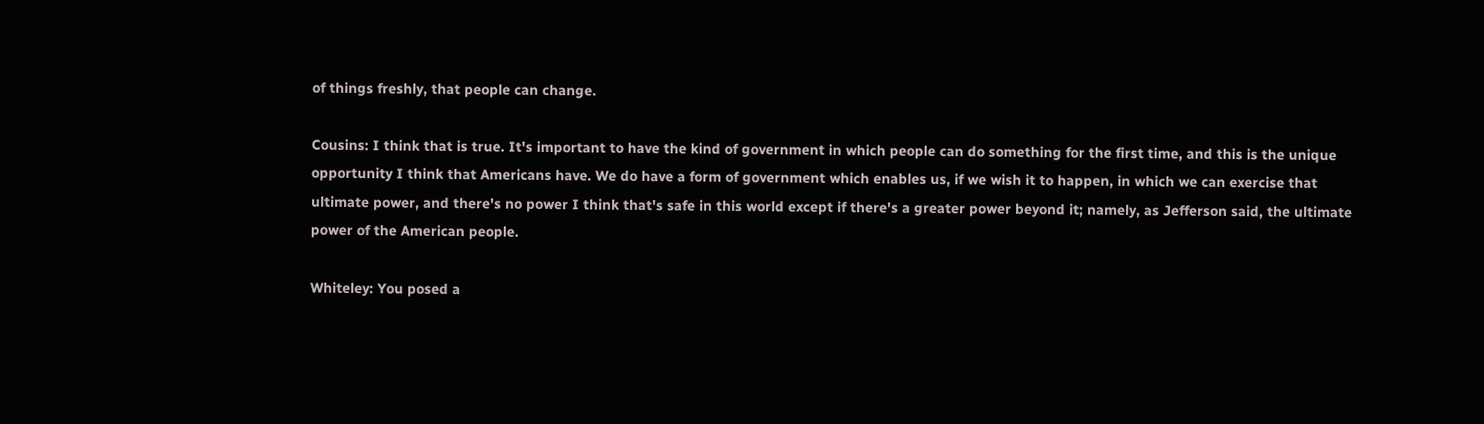of things freshly, that people can change.

Cousins: I think that is true. It's important to have the kind of government in which people can do something for the first time, and this is the unique opportunity I think that Americans have. We do have a form of government which enables us, if we wish it to happen, in which we can exercise that ultimate power, and there's no power I think that's safe in this world except if there's a greater power beyond it; namely, as Jefferson said, the ultimate power of the American people.

Whiteley: You posed a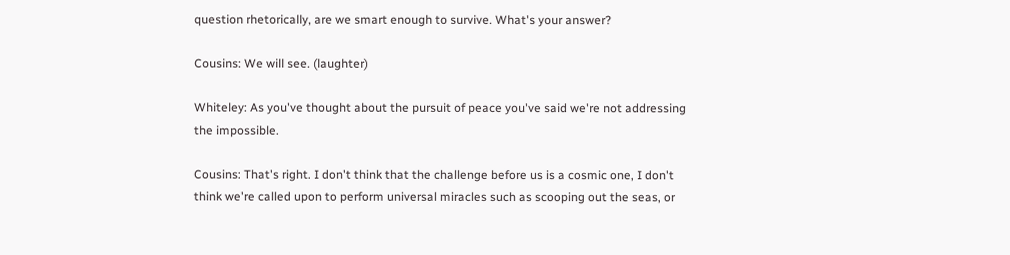question rhetorically, are we smart enough to survive. What's your answer?

Cousins: We will see. (laughter)

Whiteley: As you've thought about the pursuit of peace you've said we're not addressing the impossible.

Cousins: That's right. I don't think that the challenge before us is a cosmic one, I don't think we're called upon to perform universal miracles such as scooping out the seas, or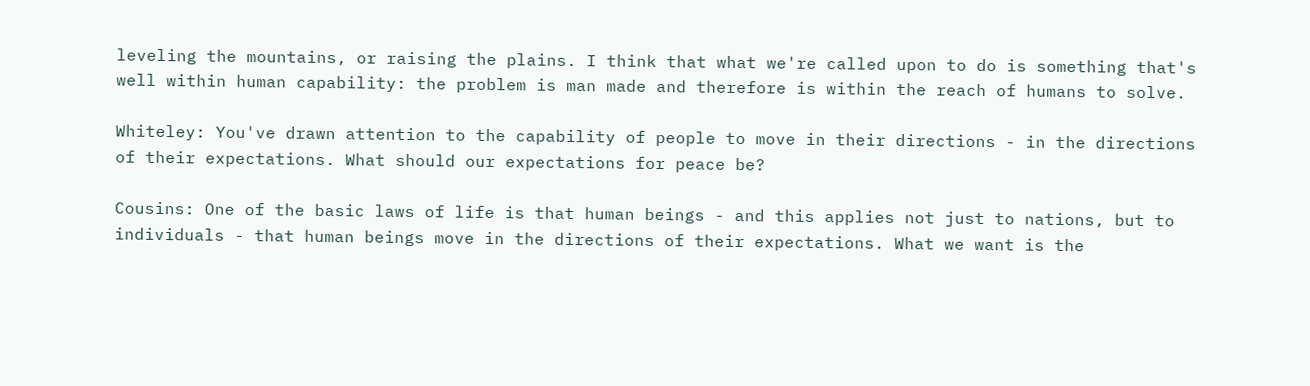leveling the mountains, or raising the plains. I think that what we're called upon to do is something that's well within human capability: the problem is man made and therefore is within the reach of humans to solve.

Whiteley: You've drawn attention to the capability of people to move in their directions - in the directions of their expectations. What should our expectations for peace be?

Cousins: One of the basic laws of life is that human beings - and this applies not just to nations, but to individuals - that human beings move in the directions of their expectations. What we want is the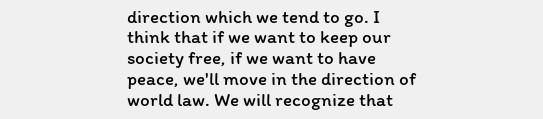direction which we tend to go. I think that if we want to keep our society free, if we want to have peace, we'll move in the direction of world law. We will recognize that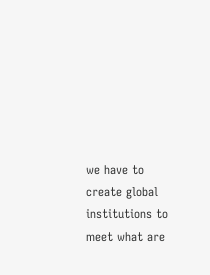we have to create global institutions to meet what are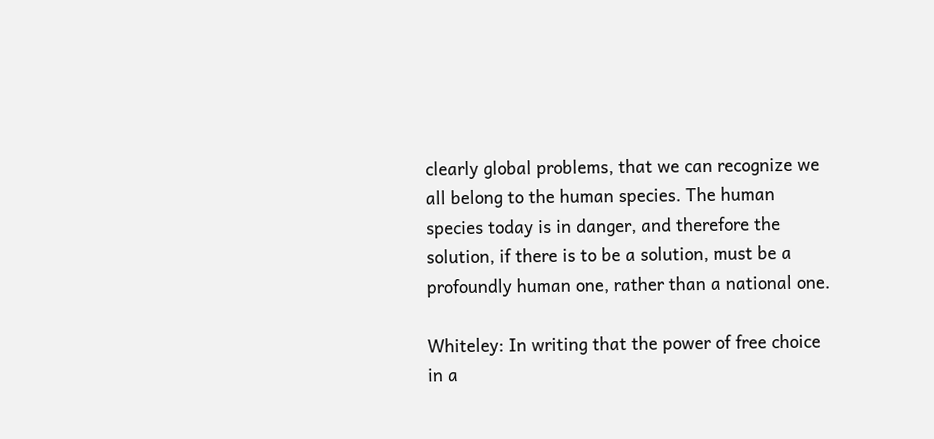clearly global problems, that we can recognize we all belong to the human species. The human species today is in danger, and therefore the solution, if there is to be a solution, must be a profoundly human one, rather than a national one.

Whiteley: In writing that the power of free choice in a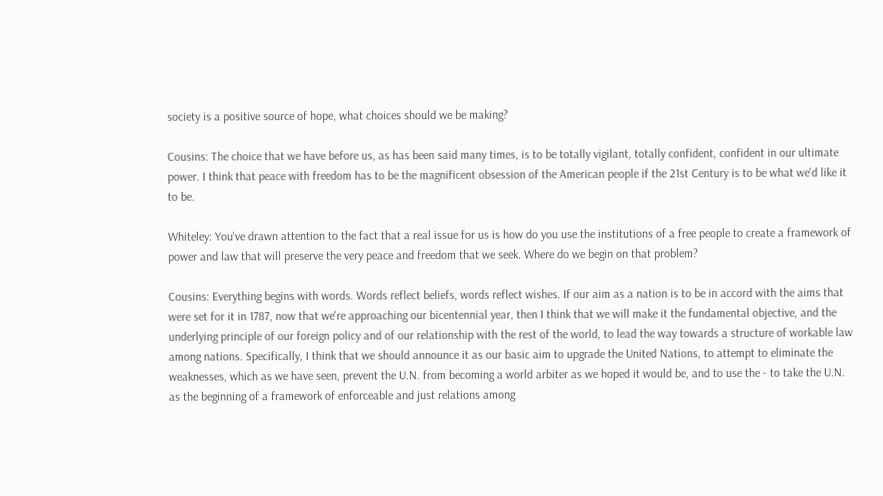society is a positive source of hope, what choices should we be making?

Cousins: The choice that we have before us, as has been said many times, is to be totally vigilant, totally confident, confident in our ultimate power. I think that peace with freedom has to be the magnificent obsession of the American people if the 21st Century is to be what we'd like it to be.

Whiteley: You've drawn attention to the fact that a real issue for us is how do you use the institutions of a free people to create a framework of power and law that will preserve the very peace and freedom that we seek. Where do we begin on that problem?

Cousins: Everything begins with words. Words reflect beliefs, words reflect wishes. If our aim as a nation is to be in accord with the aims that were set for it in 1787, now that we're approaching our bicentennial year, then I think that we will make it the fundamental objective, and the underlying principle of our foreign policy and of our relationship with the rest of the world, to lead the way towards a structure of workable law among nations. Specifically, I think that we should announce it as our basic aim to upgrade the United Nations, to attempt to eliminate the weaknesses, which as we have seen, prevent the U.N. from becoming a world arbiter as we hoped it would be, and to use the - to take the U.N. as the beginning of a framework of enforceable and just relations among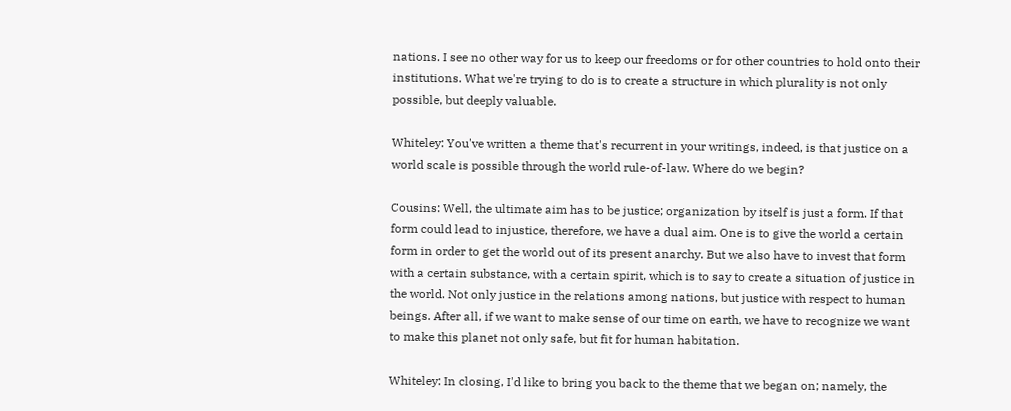nations. I see no other way for us to keep our freedoms or for other countries to hold onto their institutions. What we're trying to do is to create a structure in which plurality is not only possible, but deeply valuable.

Whiteley: You've written a theme that's recurrent in your writings, indeed, is that justice on a world scale is possible through the world rule-of-law. Where do we begin?

Cousins: Well, the ultimate aim has to be justice; organization by itself is just a form. If that form could lead to injustice, therefore, we have a dual aim. One is to give the world a certain form in order to get the world out of its present anarchy. But we also have to invest that form with a certain substance, with a certain spirit, which is to say to create a situation of justice in the world. Not only justice in the relations among nations, but justice with respect to human beings. After all, if we want to make sense of our time on earth, we have to recognize we want to make this planet not only safe, but fit for human habitation.

Whiteley: In closing, I'd like to bring you back to the theme that we began on; namely, the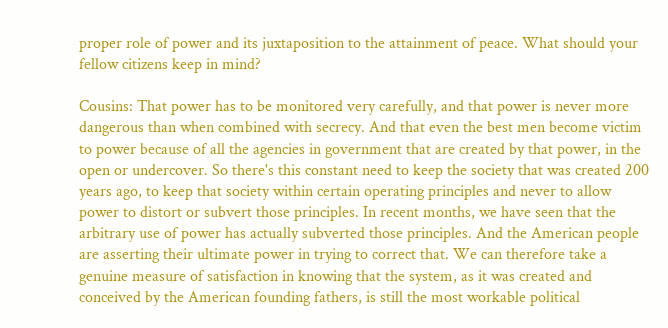proper role of power and its juxtaposition to the attainment of peace. What should your fellow citizens keep in mind?

Cousins: That power has to be monitored very carefully, and that power is never more dangerous than when combined with secrecy. And that even the best men become victim to power because of all the agencies in government that are created by that power, in the open or undercover. So there's this constant need to keep the society that was created 200 years ago, to keep that society within certain operating principles and never to allow power to distort or subvert those principles. In recent months, we have seen that the arbitrary use of power has actually subverted those principles. And the American people are asserting their ultimate power in trying to correct that. We can therefore take a genuine measure of satisfaction in knowing that the system, as it was created and conceived by the American founding fathers, is still the most workable political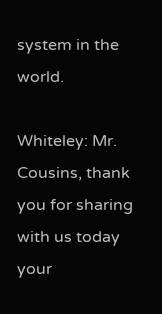system in the world.

Whiteley: Mr. Cousins, thank you for sharing with us today your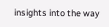insights into the way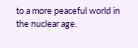to a more peaceful world in the nuclear age.